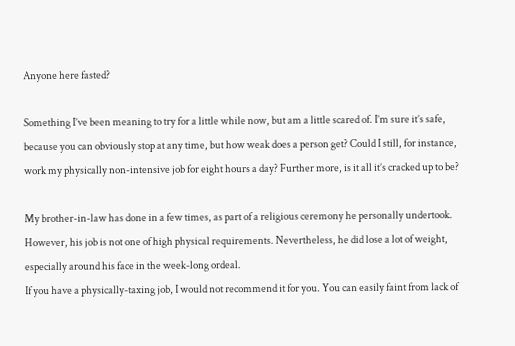Anyone here fasted?

Something I’ve been meaning to try for a little while now, but am a little scared of. I’m sure it’s safe, because you can obviously stop at any time, but how weak does a person get? Could I still, for instance, work my physically non-intensive job for eight hours a day? Further more, is it all it’s cracked up to be?

My brother-in-law has done in a few times, as part of a religious ceremony he personally undertook. However, his job is not one of high physical requirements. Nevertheless, he did lose a lot of weight, especially around his face in the week-long ordeal.
If you have a physically-taxing job, I would not recommend it for you. You can easily faint from lack of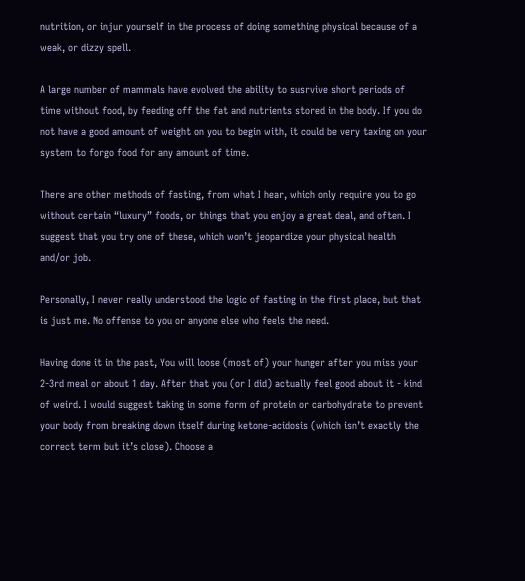nutrition, or injur yourself in the process of doing something physical because of a weak, or dizzy spell.

A large number of mammals have evolved the ability to susrvive short periods of time without food, by feeding off the fat and nutrients stored in the body. If you do not have a good amount of weight on you to begin with, it could be very taxing on your system to forgo food for any amount of time.

There are other methods of fasting, from what I hear, which only require you to go without certain “luxury” foods, or things that you enjoy a great deal, and often. I suggest that you try one of these, which won’t jeopardize your physical health and/or job.

Personally, I never really understood the logic of fasting in the first place, but that is just me. No offense to you or anyone else who feels the need.

Having done it in the past, You will loose (most of) your hunger after you miss your 2-3rd meal or about 1 day. After that you (or I did) actually feel good about it - kind of weird. I would suggest taking in some form of protein or carbohydrate to prevent your body from breaking down itself during ketone-acidosis (which isn’t exactly the correct term but it’s close). Choose a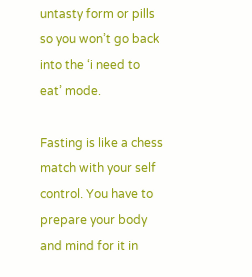untasty form or pills so you won’t go back into the ‘i need to eat’ mode.

Fasting is like a chess match with your self control. You have to prepare your body and mind for it in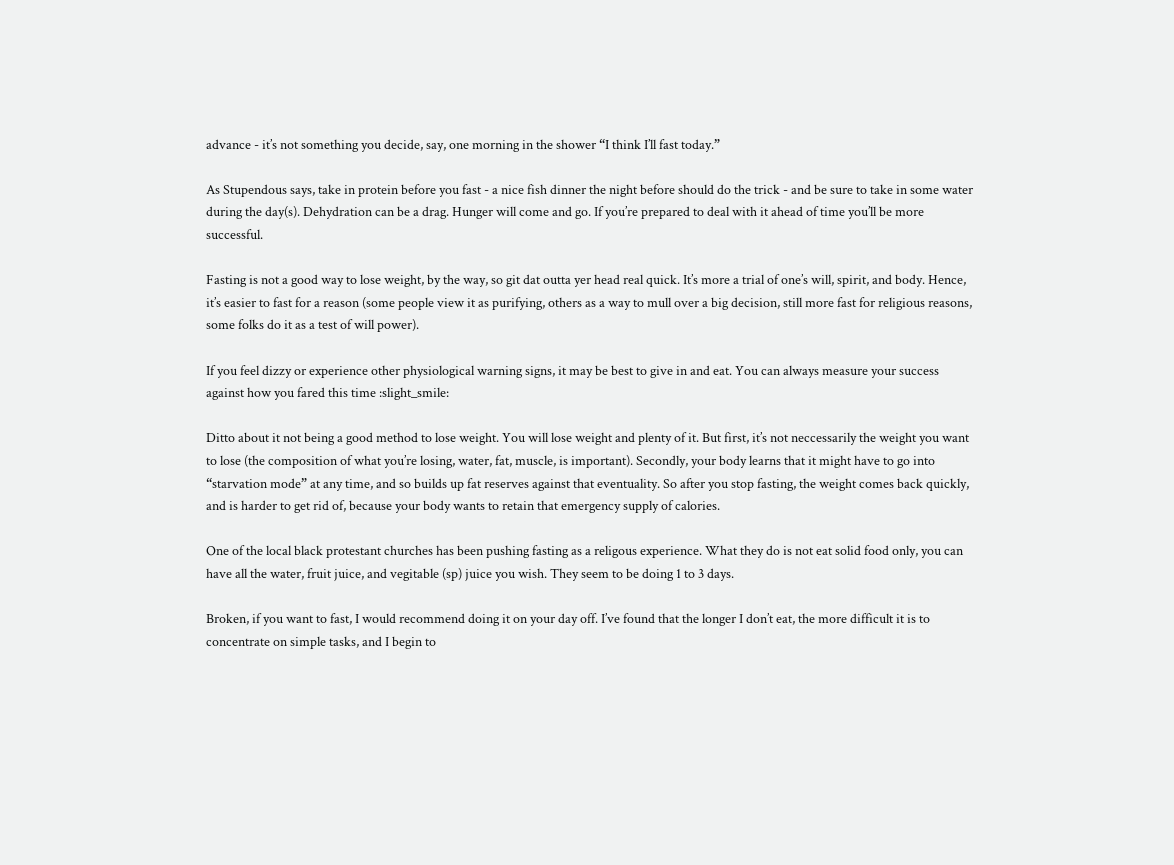advance - it’s not something you decide, say, one morning in the shower “I think I’ll fast today.”

As Stupendous says, take in protein before you fast - a nice fish dinner the night before should do the trick - and be sure to take in some water during the day(s). Dehydration can be a drag. Hunger will come and go. If you’re prepared to deal with it ahead of time you’ll be more successful.

Fasting is not a good way to lose weight, by the way, so git dat outta yer head real quick. It’s more a trial of one’s will, spirit, and body. Hence, it’s easier to fast for a reason (some people view it as purifying, others as a way to mull over a big decision, still more fast for religious reasons, some folks do it as a test of will power).

If you feel dizzy or experience other physiological warning signs, it may be best to give in and eat. You can always measure your success against how you fared this time :slight_smile:

Ditto about it not being a good method to lose weight. You will lose weight and plenty of it. But first, it’s not neccessarily the weight you want to lose (the composition of what you’re losing, water, fat, muscle, is important). Secondly, your body learns that it might have to go into “starvation mode” at any time, and so builds up fat reserves against that eventuality. So after you stop fasting, the weight comes back quickly, and is harder to get rid of, because your body wants to retain that emergency supply of calories.

One of the local black protestant churches has been pushing fasting as a religous experience. What they do is not eat solid food only, you can have all the water, fruit juice, and vegitable (sp) juice you wish. They seem to be doing 1 to 3 days.

Broken, if you want to fast, I would recommend doing it on your day off. I’ve found that the longer I don’t eat, the more difficult it is to concentrate on simple tasks, and I begin to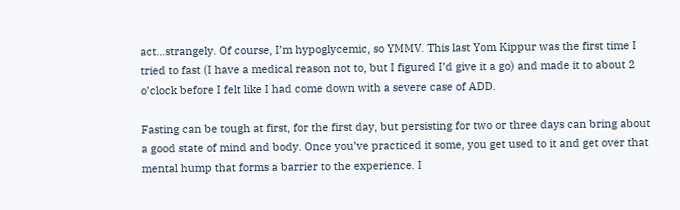act…strangely. Of course, I’m hypoglycemic, so YMMV. This last Yom Kippur was the first time I tried to fast (I have a medical reason not to, but I figured I’d give it a go) and made it to about 2 o’clock before I felt like I had come down with a severe case of ADD.

Fasting can be tough at first, for the first day, but persisting for two or three days can bring about a good state of mind and body. Once you’ve practiced it some, you get used to it and get over that mental hump that forms a barrier to the experience. I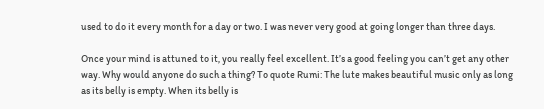used to do it every month for a day or two. I was never very good at going longer than three days.

Once your mind is attuned to it, you really feel excellent. It’s a good feeling you can’t get any other way. Why would anyone do such a thing? To quote Rumi: The lute makes beautiful music only as long as its belly is empty. When its belly is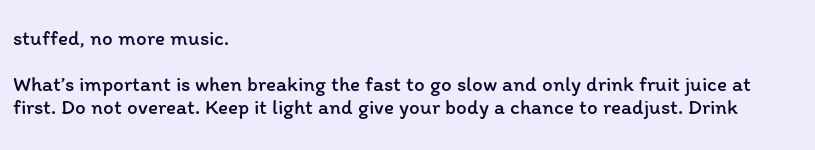stuffed, no more music.

What’s important is when breaking the fast to go slow and only drink fruit juice at first. Do not overeat. Keep it light and give your body a chance to readjust. Drink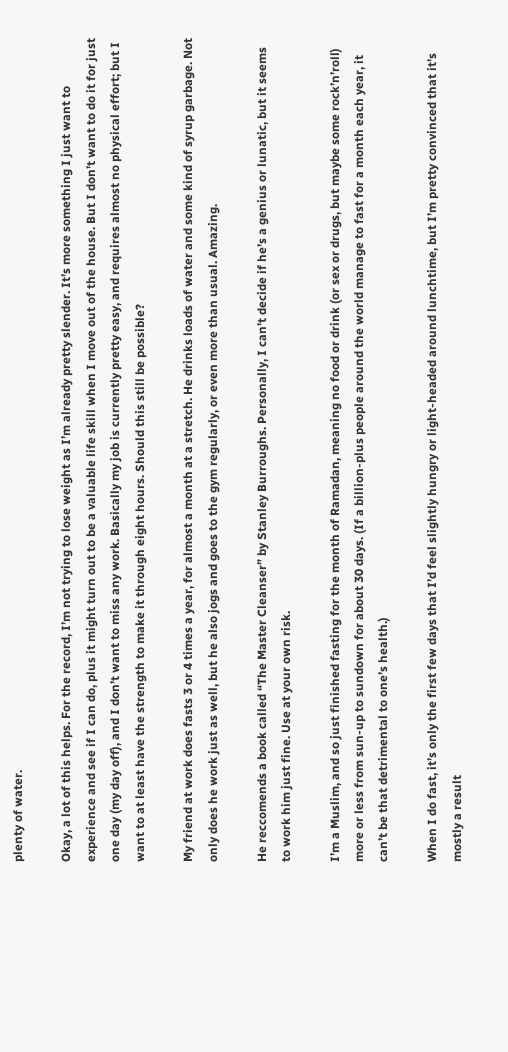plenty of water.

Okay, a lot of this helps. For the record, I’m not trying to lose weight as I’m already pretty slender. It’s more something I just want to experience and see if I can do, plus it might turn out to be a valuable life skill when I move out of the house. But I don’t want to do it for just one day (my day off), and I don’t want to miss any work. Basically my job is currently pretty easy, and requires almost no physical effort; but I want to at least have the strength to make it through eight hours. Should this still be possible?

My friend at work does fasts 3 or 4 times a year, for almost a month at a stretch. He drinks loads of water and some kind of syrup garbage. Not only does he work just as well, but he also jogs and goes to the gym regularly, or even more than usual. Amazing.

He reccomends a book called “The Master Cleanser” by Stanley Burroughs. Personally, I can’t decide if he’s a genius or lunatic, but it seems to work him just fine. Use at your own risk.

I’m a Muslim, and so just finished fasting for the month of Ramadan, meaning no food or drink (or sex or drugs, but maybe some rock’n’roll) more or less from sun-up to sundown for about 30 days. (If a billion-plus people around the world manage to fast for a month each year, it can’t be that detrimental to one’s health.)

When I do fast, it’s only the first few days that I’d feel slightly hungry or light-headed around lunchtime, but I’m pretty convinced that it’s mostly a result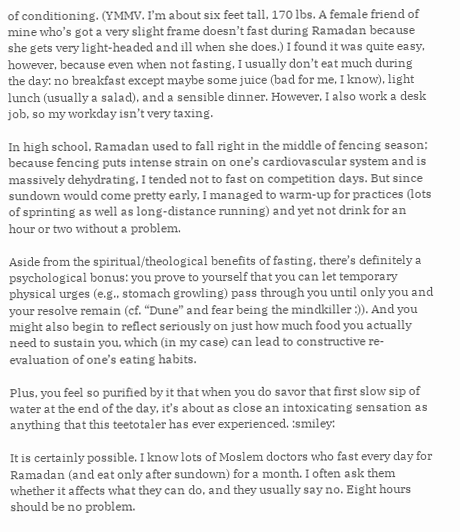of conditioning. (YMMV. I’m about six feet tall, 170 lbs. A female friend of mine who’s got a very slight frame doesn’t fast during Ramadan because she gets very light-headed and ill when she does.) I found it was quite easy, however, because even when not fasting, I usually don’t eat much during the day: no breakfast except maybe some juice (bad for me, I know), light lunch (usually a salad), and a sensible dinner. However, I also work a desk job, so my workday isn’t very taxing.

In high school, Ramadan used to fall right in the middle of fencing season; because fencing puts intense strain on one’s cardiovascular system and is massively dehydrating, I tended not to fast on competition days. But since sundown would come pretty early, I managed to warm-up for practices (lots of sprinting as well as long-distance running) and yet not drink for an hour or two without a problem.

Aside from the spiritual/theological benefits of fasting, there’s definitely a psychological bonus: you prove to yourself that you can let temporary physical urges (e.g., stomach growling) pass through you until only you and your resolve remain (cf. “Dune” and fear being the mindkiller :)). And you might also begin to reflect seriously on just how much food you actually need to sustain you, which (in my case) can lead to constructive re-evaluation of one’s eating habits.

Plus, you feel so purified by it that when you do savor that first slow sip of water at the end of the day, it’s about as close an intoxicating sensation as anything that this teetotaler has ever experienced. :smiley:

It is certainly possible. I know lots of Moslem doctors who fast every day for Ramadan (and eat only after sundown) for a month. I often ask them whether it affects what they can do, and they usually say no. Eight hours should be no problem.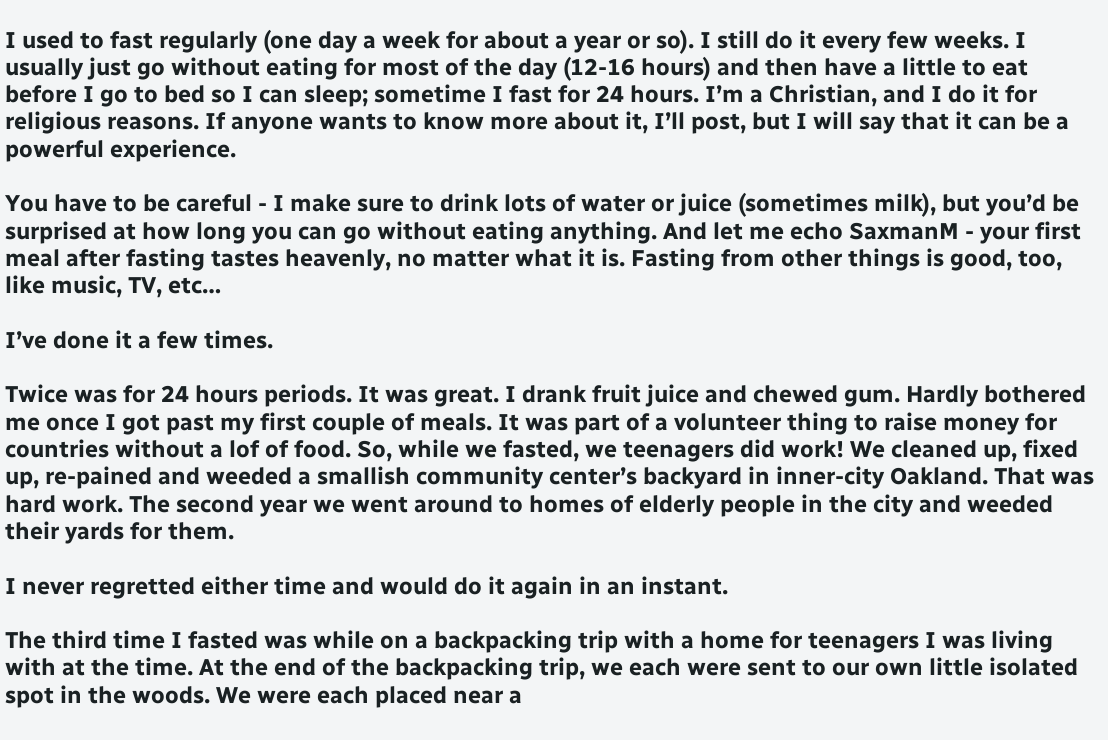I used to fast regularly (one day a week for about a year or so). I still do it every few weeks. I usually just go without eating for most of the day (12-16 hours) and then have a little to eat before I go to bed so I can sleep; sometime I fast for 24 hours. I’m a Christian, and I do it for religious reasons. If anyone wants to know more about it, I’ll post, but I will say that it can be a powerful experience.

You have to be careful - I make sure to drink lots of water or juice (sometimes milk), but you’d be surprised at how long you can go without eating anything. And let me echo SaxmanM - your first meal after fasting tastes heavenly, no matter what it is. Fasting from other things is good, too, like music, TV, etc…

I’ve done it a few times.

Twice was for 24 hours periods. It was great. I drank fruit juice and chewed gum. Hardly bothered me once I got past my first couple of meals. It was part of a volunteer thing to raise money for countries without a lof of food. So, while we fasted, we teenagers did work! We cleaned up, fixed up, re-pained and weeded a smallish community center’s backyard in inner-city Oakland. That was hard work. The second year we went around to homes of elderly people in the city and weeded their yards for them.

I never regretted either time and would do it again in an instant.

The third time I fasted was while on a backpacking trip with a home for teenagers I was living with at the time. At the end of the backpacking trip, we each were sent to our own little isolated spot in the woods. We were each placed near a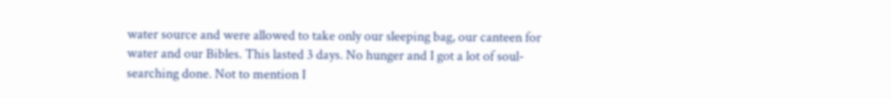water source and were allowed to take only our sleeping bag, our canteen for water and our Bibles. This lasted 3 days. No hunger and I got a lot of soul-searching done. Not to mention I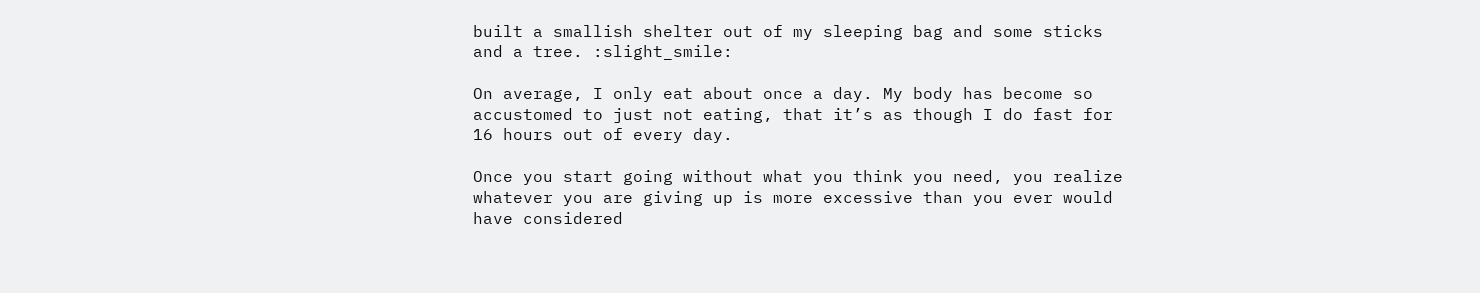built a smallish shelter out of my sleeping bag and some sticks and a tree. :slight_smile:

On average, I only eat about once a day. My body has become so accustomed to just not eating, that it’s as though I do fast for 16 hours out of every day.

Once you start going without what you think you need, you realize whatever you are giving up is more excessive than you ever would have considered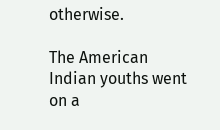otherwise.

The American Indian youths went on a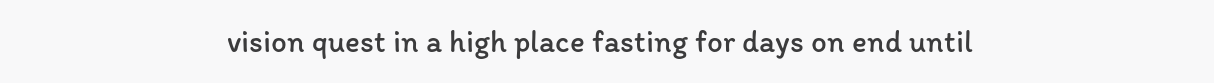vision quest in a high place fasting for days on end until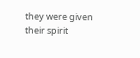they were given their spirit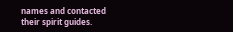names and contacted their spirit guides.